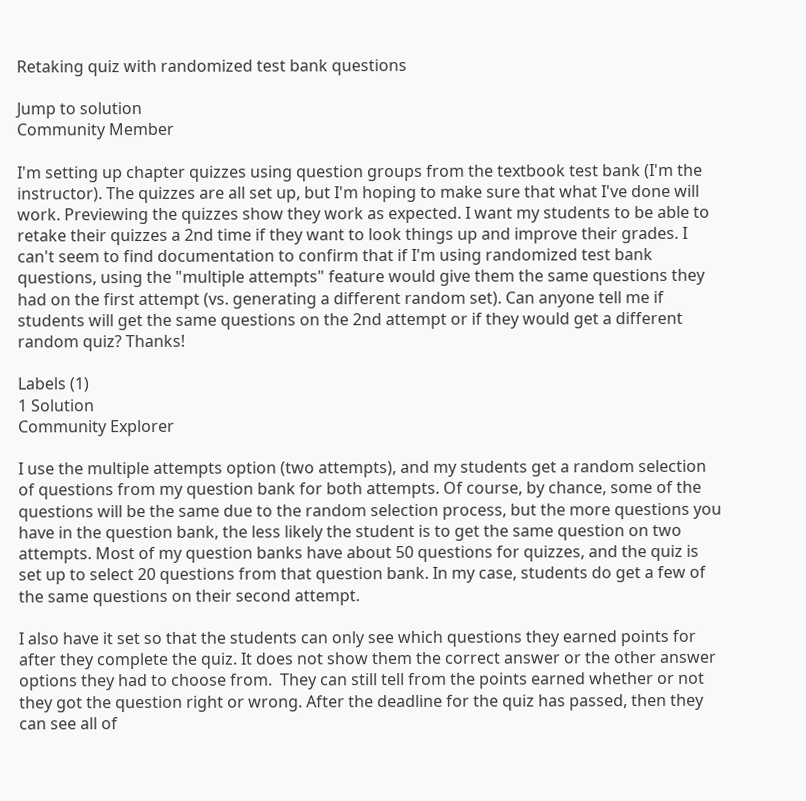Retaking quiz with randomized test bank questions

Jump to solution
Community Member

I'm setting up chapter quizzes using question groups from the textbook test bank (I'm the instructor). The quizzes are all set up, but I'm hoping to make sure that what I've done will work. Previewing the quizzes show they work as expected. I want my students to be able to retake their quizzes a 2nd time if they want to look things up and improve their grades. I can't seem to find documentation to confirm that if I'm using randomized test bank questions, using the "multiple attempts" feature would give them the same questions they had on the first attempt (vs. generating a different random set). Can anyone tell me if students will get the same questions on the 2nd attempt or if they would get a different random quiz? Thanks!

Labels (1)
1 Solution
Community Explorer

I use the multiple attempts option (two attempts), and my students get a random selection of questions from my question bank for both attempts. Of course, by chance, some of the questions will be the same due to the random selection process, but the more questions you have in the question bank, the less likely the student is to get the same question on two attempts. Most of my question banks have about 50 questions for quizzes, and the quiz is set up to select 20 questions from that question bank. In my case, students do get a few of the same questions on their second attempt.

I also have it set so that the students can only see which questions they earned points for after they complete the quiz. It does not show them the correct answer or the other answer options they had to choose from.  They can still tell from the points earned whether or not they got the question right or wrong. After the deadline for the quiz has passed, then they can see all of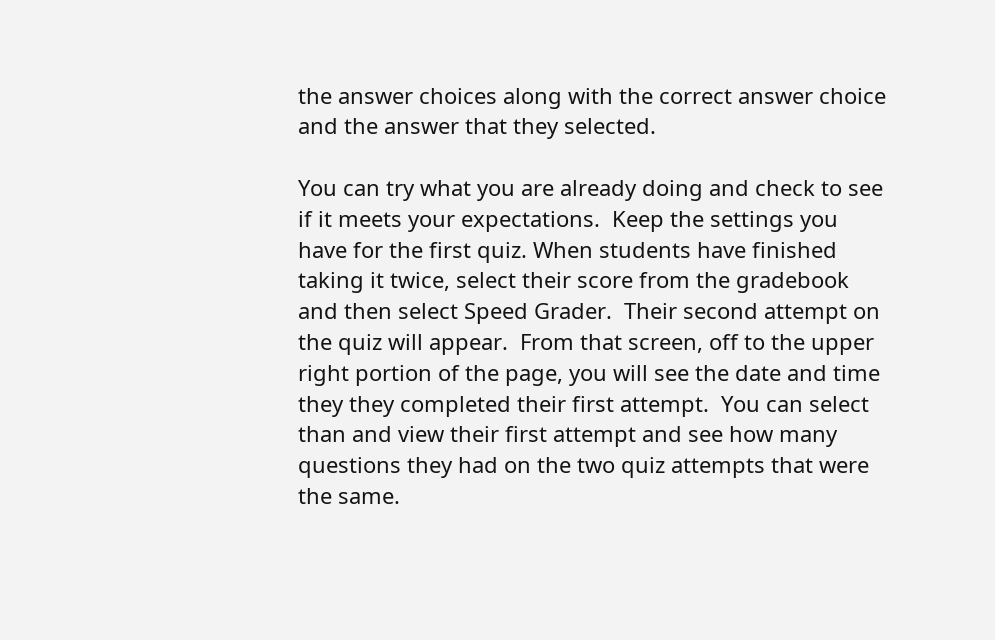the answer choices along with the correct answer choice and the answer that they selected.

You can try what you are already doing and check to see if it meets your expectations.  Keep the settings you have for the first quiz. When students have finished taking it twice, select their score from the gradebook and then select Speed Grader.  Their second attempt on the quiz will appear.  From that screen, off to the upper right portion of the page, you will see the date and time they they completed their first attempt.  You can select than and view their first attempt and see how many questions they had on the two quiz attempts that were the same.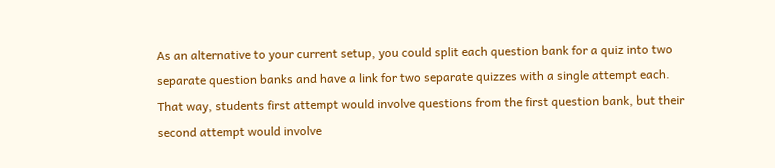As an alternative to your current setup, you could split each question bank for a quiz into two separate question banks and have a link for two separate quizzes with a single attempt each. That way, students first attempt would involve questions from the first question bank, but their second attempt would involve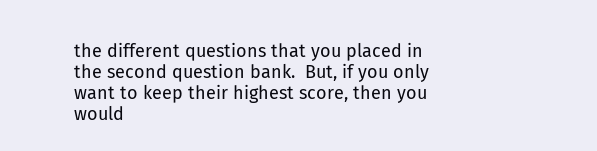the different questions that you placed in the second question bank.  But, if you only want to keep their highest score, then you would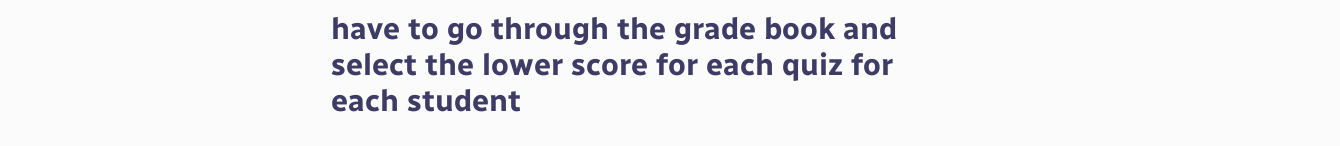have to go through the grade book and select the lower score for each quiz for each student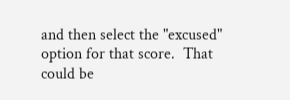and then select the "excused" option for that score.  That could be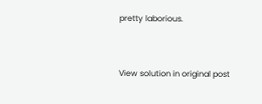pretty laborious.


View solution in original post